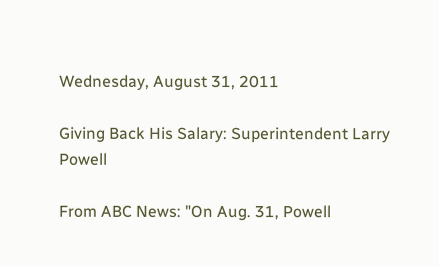Wednesday, August 31, 2011

Giving Back His Salary: Superintendent Larry Powell

From ABC News: "On Aug. 31, Powell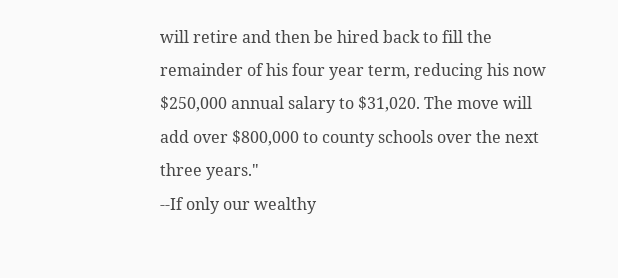will retire and then be hired back to fill the remainder of his four year term, reducing his now $250,000 annual salary to $31,020. The move will add over $800,000 to county schools over the next three years."
--If only our wealthy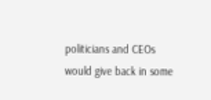politicians and CEOs would give back in some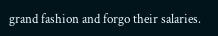grand fashion and forgo their salaries.